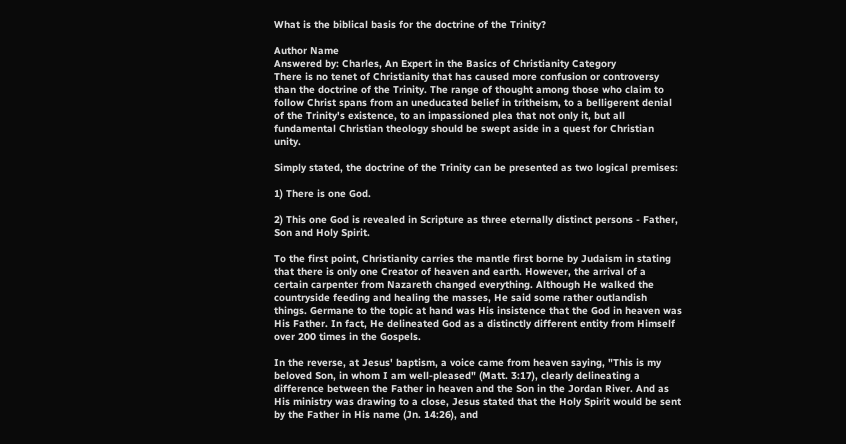What is the biblical basis for the doctrine of the Trinity?

Author Name
Answered by: Charles, An Expert in the Basics of Christianity Category
There is no tenet of Christianity that has caused more confusion or controversy than the doctrine of the Trinity. The range of thought among those who claim to follow Christ spans from an uneducated belief in tritheism, to a belligerent denial of the Trinity's existence, to an impassioned plea that not only it, but all fundamental Christian theology should be swept aside in a quest for Christian unity.

Simply stated, the doctrine of the Trinity can be presented as two logical premises:

1) There is one God.

2) This one God is revealed in Scripture as three eternally distinct persons - Father, Son and Holy Spirit.

To the first point, Christianity carries the mantle first borne by Judaism in stating that there is only one Creator of heaven and earth. However, the arrival of a certain carpenter from Nazareth changed everything. Although He walked the countryside feeding and healing the masses, He said some rather outlandish things. Germane to the topic at hand was His insistence that the God in heaven was His Father. In fact, He delineated God as a distinctly different entity from Himself over 200 times in the Gospels.

In the reverse, at Jesus' baptism, a voice came from heaven saying, "This is my beloved Son, in whom I am well-pleased" (Matt. 3:17), clearly delineating a difference between the Father in heaven and the Son in the Jordan River. And as His ministry was drawing to a close, Jesus stated that the Holy Spirit would be sent by the Father in His name (Jn. 14:26), and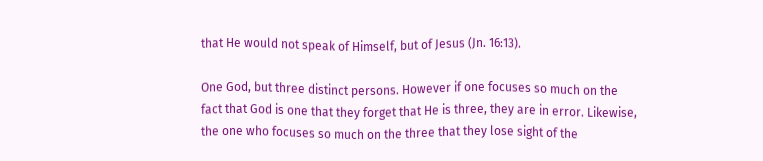that He would not speak of Himself, but of Jesus (Jn. 16:13).

One God, but three distinct persons. However if one focuses so much on the fact that God is one that they forget that He is three, they are in error. Likewise, the one who focuses so much on the three that they lose sight of the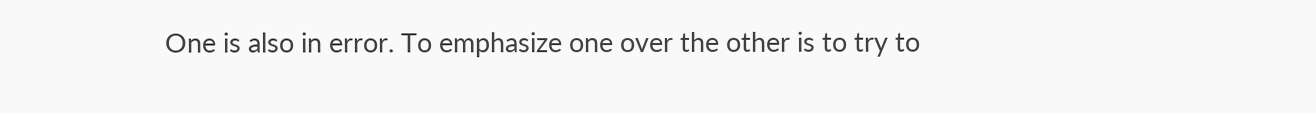One is also in error. To emphasize one over the other is to try to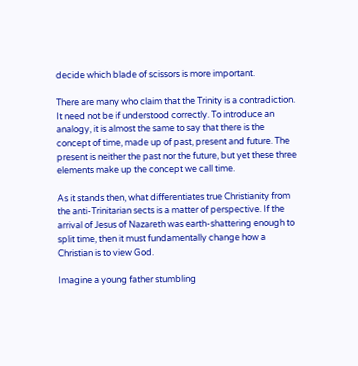decide which blade of scissors is more important.

There are many who claim that the Trinity is a contradiction. It need not be if understood correctly. To introduce an analogy, it is almost the same to say that there is the concept of time, made up of past, present and future. The present is neither the past nor the future, but yet these three elements make up the concept we call time.

As it stands then, what differentiates true Christianity from the anti-Trinitarian sects is a matter of perspective. If the arrival of Jesus of Nazareth was earth-shattering enough to split time, then it must fundamentally change how a Christian is to view God.

Imagine a young father stumbling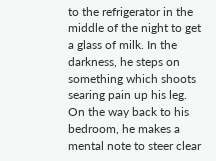to the refrigerator in the middle of the night to get a glass of milk. In the darkness, he steps on something which shoots searing pain up his leg. On the way back to his bedroom, he makes a mental note to steer clear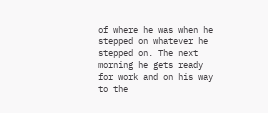of where he was when he stepped on whatever he stepped on. The next morning he gets ready for work and on his way to the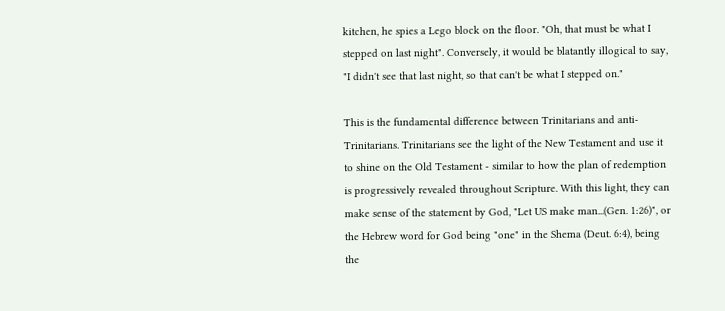kitchen, he spies a Lego block on the floor. "Oh, that must be what I stepped on last night". Conversely, it would be blatantly illogical to say, "I didn't see that last night, so that can't be what I stepped on."

This is the fundamental difference between Trinitarians and anti-Trinitarians. Trinitarians see the light of the New Testament and use it to shine on the Old Testament - similar to how the plan of redemption is progressively revealed throughout Scripture. With this light, they can make sense of the statement by God, "Let US make man...(Gen. 1:26)", or the Hebrew word for God being "one" in the Shema (Deut. 6:4), being the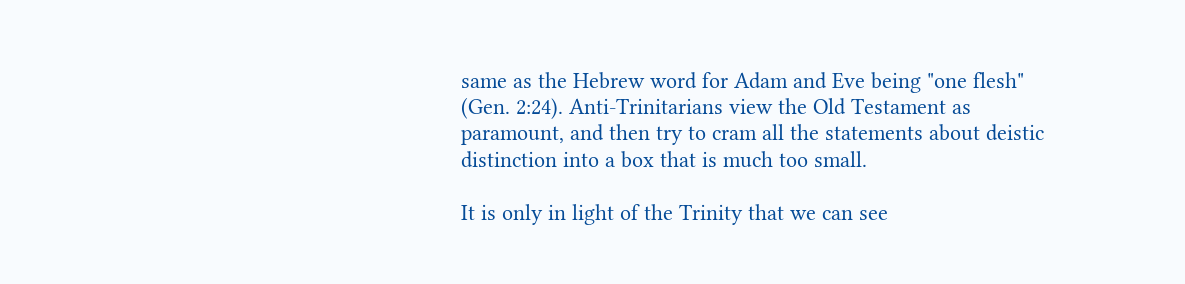same as the Hebrew word for Adam and Eve being "one flesh" (Gen. 2:24). Anti-Trinitarians view the Old Testament as paramount, and then try to cram all the statements about deistic distinction into a box that is much too small.

It is only in light of the Trinity that we can see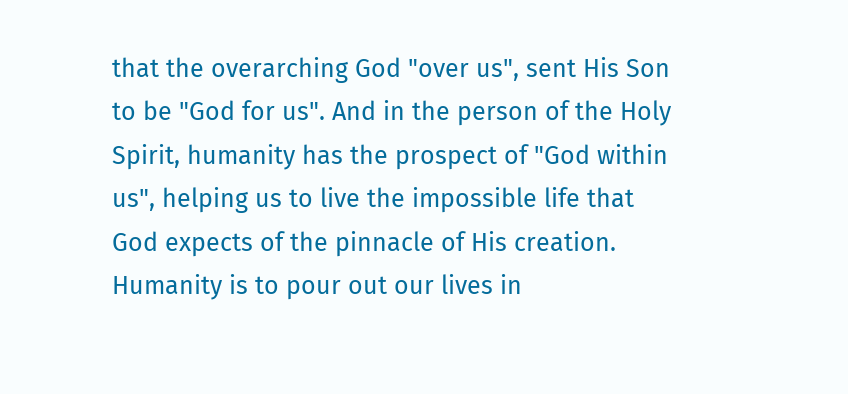that the overarching God "over us", sent His Son to be "God for us". And in the person of the Holy Spirit, humanity has the prospect of "God within us", helping us to live the impossible life that God expects of the pinnacle of His creation. Humanity is to pour out our lives in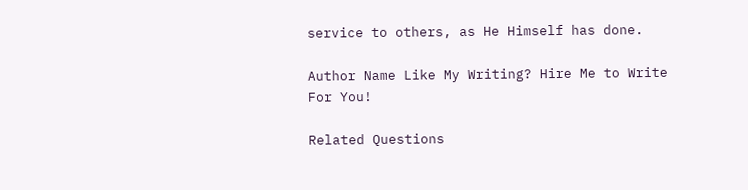service to others, as He Himself has done.

Author Name Like My Writing? Hire Me to Write For You!

Related Questions